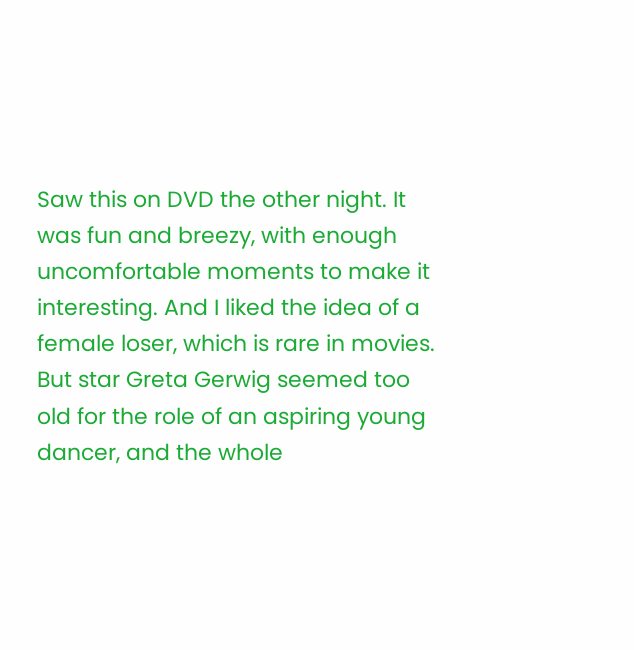Saw this on DVD the other night. It was fun and breezy, with enough uncomfortable moments to make it interesting. And I liked the idea of a female loser, which is rare in movies. But star Greta Gerwig seemed too old for the role of an aspiring young dancer, and the whole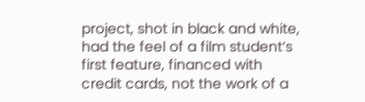project, shot in black and white, had the feel of a film student’s first feature, financed with credit cards, not the work of a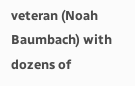veteran (Noah Baumbach) with dozens of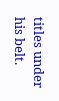titles under his belt.